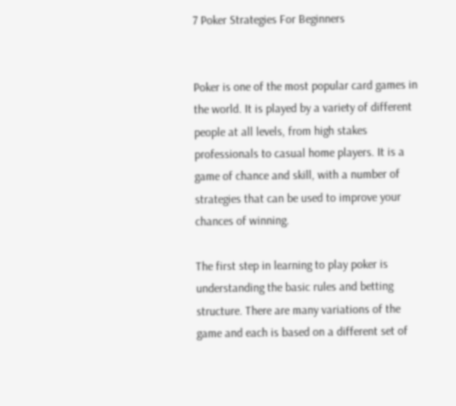7 Poker Strategies For Beginners


Poker is one of the most popular card games in the world. It is played by a variety of different people at all levels, from high stakes professionals to casual home players. It is a game of chance and skill, with a number of strategies that can be used to improve your chances of winning.

The first step in learning to play poker is understanding the basic rules and betting structure. There are many variations of the game and each is based on a different set of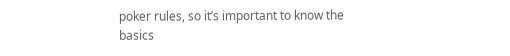poker rules, so it’s important to know the basics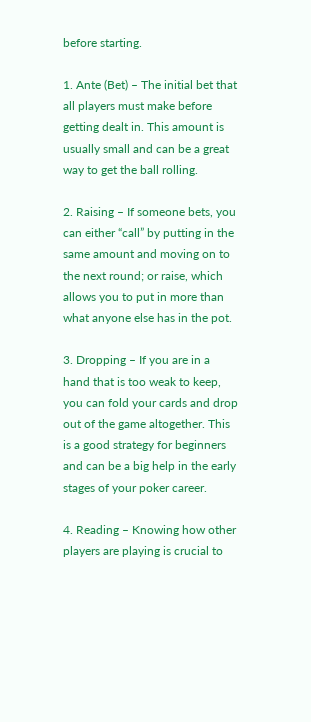before starting.

1. Ante (Bet) – The initial bet that all players must make before getting dealt in. This amount is usually small and can be a great way to get the ball rolling.

2. Raising – If someone bets, you can either “call” by putting in the same amount and moving on to the next round; or raise, which allows you to put in more than what anyone else has in the pot.

3. Dropping – If you are in a hand that is too weak to keep, you can fold your cards and drop out of the game altogether. This is a good strategy for beginners and can be a big help in the early stages of your poker career.

4. Reading – Knowing how other players are playing is crucial to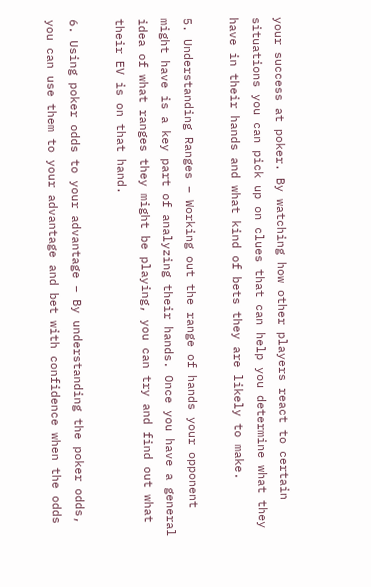your success at poker. By watching how other players react to certain situations you can pick up on clues that can help you determine what they have in their hands and what kind of bets they are likely to make.

5. Understanding Ranges – Working out the range of hands your opponent might have is a key part of analyzing their hands. Once you have a general idea of what ranges they might be playing, you can try and find out what their EV is on that hand.

6. Using poker odds to your advantage – By understanding the poker odds, you can use them to your advantage and bet with confidence when the odds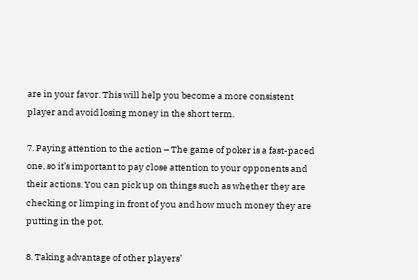are in your favor. This will help you become a more consistent player and avoid losing money in the short term.

7. Paying attention to the action – The game of poker is a fast-paced one, so it’s important to pay close attention to your opponents and their actions. You can pick up on things such as whether they are checking or limping in front of you and how much money they are putting in the pot.

8. Taking advantage of other players’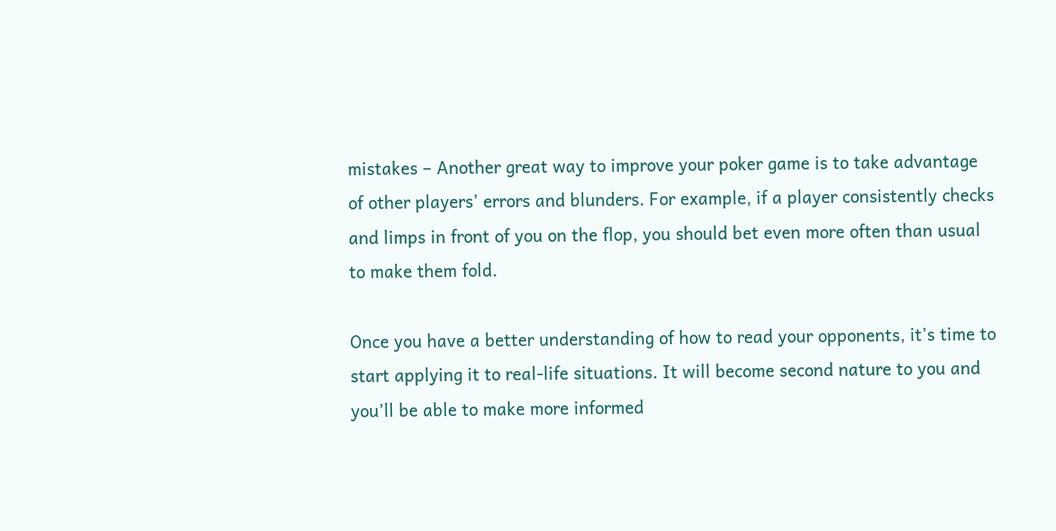mistakes – Another great way to improve your poker game is to take advantage of other players’ errors and blunders. For example, if a player consistently checks and limps in front of you on the flop, you should bet even more often than usual to make them fold.

Once you have a better understanding of how to read your opponents, it’s time to start applying it to real-life situations. It will become second nature to you and you’ll be able to make more informed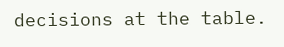decisions at the table.